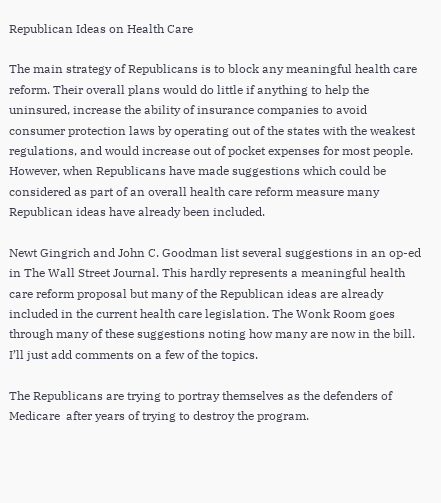Republican Ideas on Health Care

The main strategy of Republicans is to block any meaningful health care reform. Their overall plans would do little if anything to help the uninsured, increase the ability of insurance companies to avoid consumer protection laws by operating out of the states with the weakest regulations, and would increase out of pocket expenses for most people. However, when Republicans have made suggestions which could be considered as part of an overall health care reform measure many Republican ideas have already been included.

Newt Gingrich and John C. Goodman list several suggestions in an op-ed in The Wall Street Journal. This hardly represents a meaningful health care reform proposal but many of the Republican ideas are already included in the current health care legislation. The Wonk Room goes through many of these suggestions noting how many are now in the bill. I’ll just add comments on a few of the topics.

The Republicans are trying to portray themselves as the defenders of Medicare  after years of trying to destroy the program.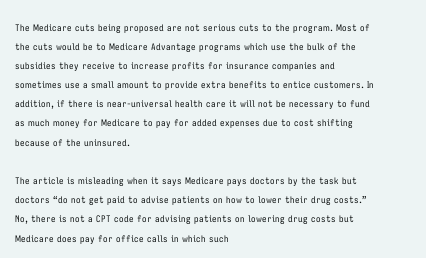The Medicare cuts being proposed are not serious cuts to the program. Most of the cuts would be to Medicare Advantage programs which use the bulk of the subsidies they receive to increase profits for insurance companies and sometimes use a small amount to provide extra benefits to entice customers. In addition, if there is near-universal health care it will not be necessary to fund as much money for Medicare to pay for added expenses due to cost shifting because of the uninsured.

The article is misleading when it says Medicare pays doctors by the task but  doctors “do not get paid to advise patients on how to lower their drug costs.” No, there is not a CPT code for advising patients on lowering drug costs but Medicare does pay for office calls in which such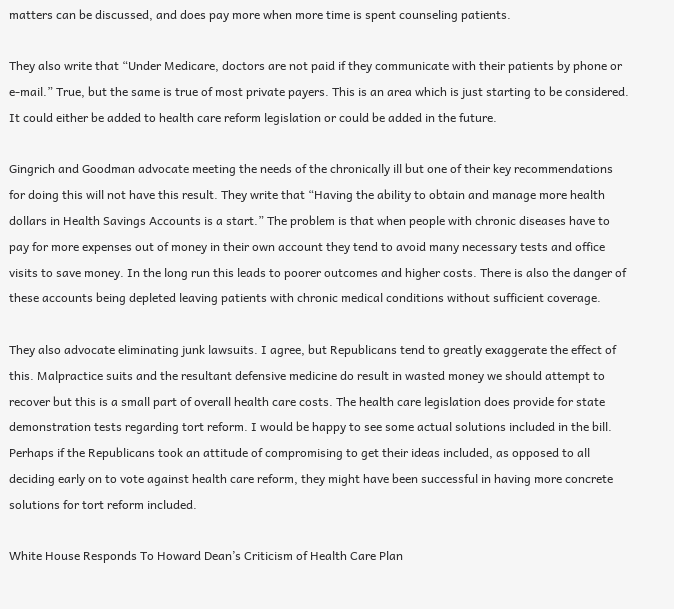matters can be discussed, and does pay more when more time is spent counseling patients.

They also write that “Under Medicare, doctors are not paid if they communicate with their patients by phone or e-mail.” True, but the same is true of most private payers. This is an area which is just starting to be considered. It could either be added to health care reform legislation or could be added in the future.

Gingrich and Goodman advocate meeting the needs of the chronically ill but one of their key recommendations for doing this will not have this result. They write that “Having the ability to obtain and manage more health dollars in Health Savings Accounts is a start.” The problem is that when people with chronic diseases have to pay for more expenses out of money in their own account they tend to avoid many necessary tests and office visits to save money. In the long run this leads to poorer outcomes and higher costs. There is also the danger of these accounts being depleted leaving patients with chronic medical conditions without sufficient coverage.

They also advocate eliminating junk lawsuits. I agree, but Republicans tend to greatly exaggerate the effect of this. Malpractice suits and the resultant defensive medicine do result in wasted money we should attempt to recover but this is a small part of overall health care costs. The health care legislation does provide for state demonstration tests regarding tort reform. I would be happy to see some actual solutions included in the bill. Perhaps if the Republicans took an attitude of compromising to get their ideas included, as opposed to all deciding early on to vote against health care reform, they might have been successful in having more concrete solutions for tort reform included.

White House Responds To Howard Dean’s Criticism of Health Care Plan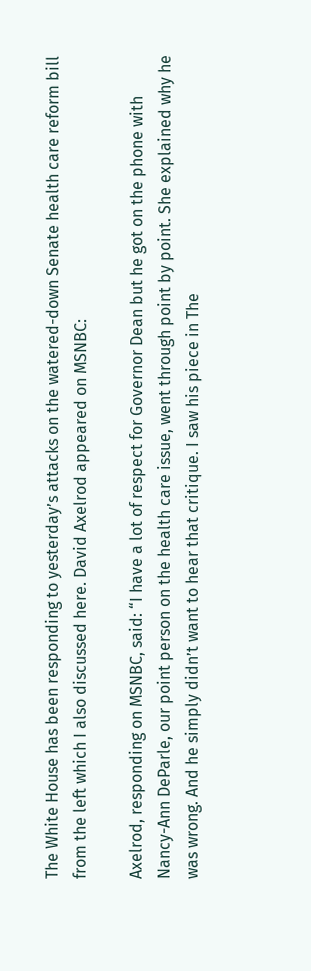The White House has been responding to yesterday’s attacks on the watered-down Senate health care reform bill from the left which I also discussed here. David Axelrod appeared on MSNBC:

Axelrod, responding on MSNBC, said: “I have a lot of respect for Governor Dean but he got on the phone with Nancy-Ann DeParle, our point person on the health care issue, went through point by point. She explained why he was wrong. And he simply didn’t want to hear that critique. I saw his piece in The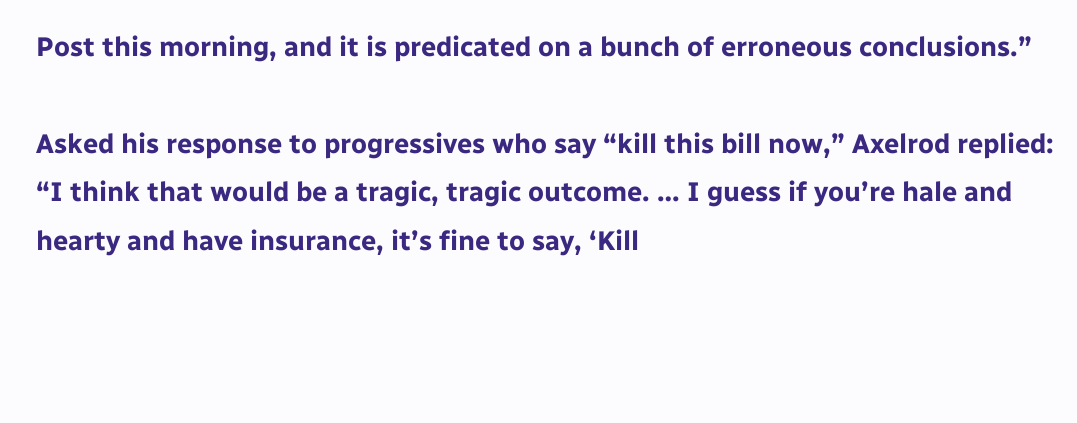Post this morning, and it is predicated on a bunch of erroneous conclusions.”

Asked his response to progressives who say “kill this bill now,” Axelrod replied: “I think that would be a tragic, tragic outcome. … I guess if you’re hale and hearty and have insurance, it’s fine to say, ‘Kill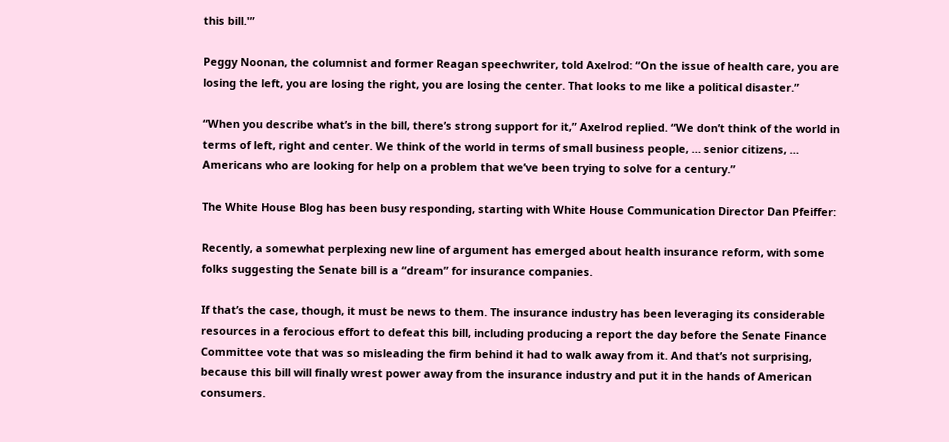this bill.'”

Peggy Noonan, the columnist and former Reagan speechwriter, told Axelrod: “On the issue of health care, you are losing the left, you are losing the right, you are losing the center. That looks to me like a political disaster.”

“When you describe what’s in the bill, there’s strong support for it,” Axelrod replied. “We don’t think of the world in terms of left, right and center. We think of the world in terms of small business people, … senior citizens, … Americans who are looking for help on a problem that we’ve been trying to solve for a century.”

The White House Blog has been busy responding, starting with White House Communication Director Dan Pfeiffer:

Recently, a somewhat perplexing new line of argument has emerged about health insurance reform, with some folks suggesting the Senate bill is a “dream” for insurance companies.

If that’s the case, though, it must be news to them. The insurance industry has been leveraging its considerable resources in a ferocious effort to defeat this bill, including producing a report the day before the Senate Finance Committee vote that was so misleading the firm behind it had to walk away from it. And that’s not surprising, because this bill will finally wrest power away from the insurance industry and put it in the hands of American consumers.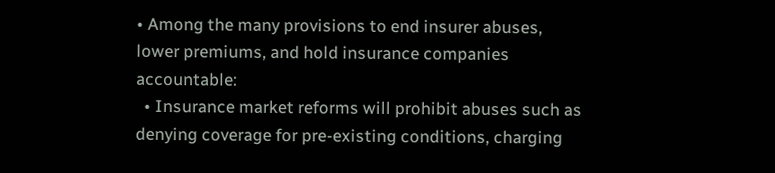• Among the many provisions to end insurer abuses, lower premiums, and hold insurance companies accountable:
  • Insurance market reforms will prohibit abuses such as denying coverage for pre-existing conditions, charging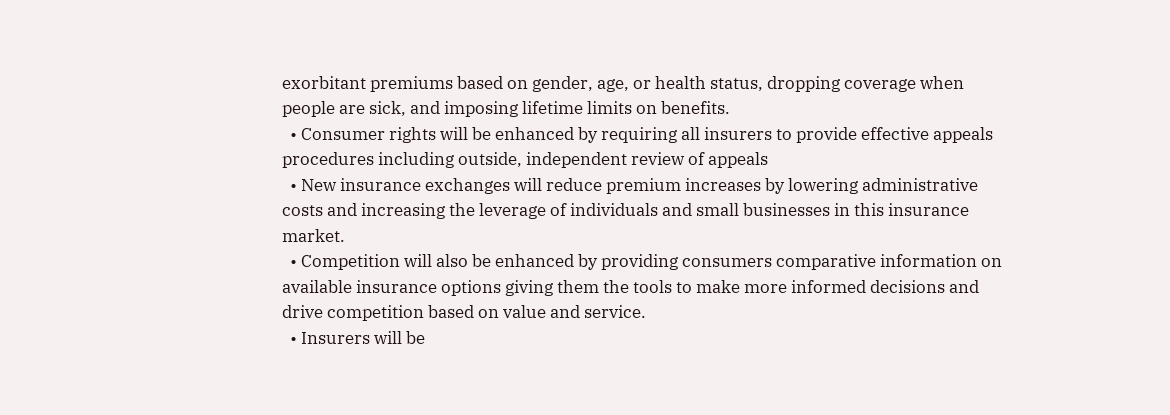exorbitant premiums based on gender, age, or health status, dropping coverage when people are sick, and imposing lifetime limits on benefits.
  • Consumer rights will be enhanced by requiring all insurers to provide effective appeals procedures including outside, independent review of appeals
  • New insurance exchanges will reduce premium increases by lowering administrative costs and increasing the leverage of individuals and small businesses in this insurance market.
  • Competition will also be enhanced by providing consumers comparative information on available insurance options giving them the tools to make more informed decisions and drive competition based on value and service.
  • Insurers will be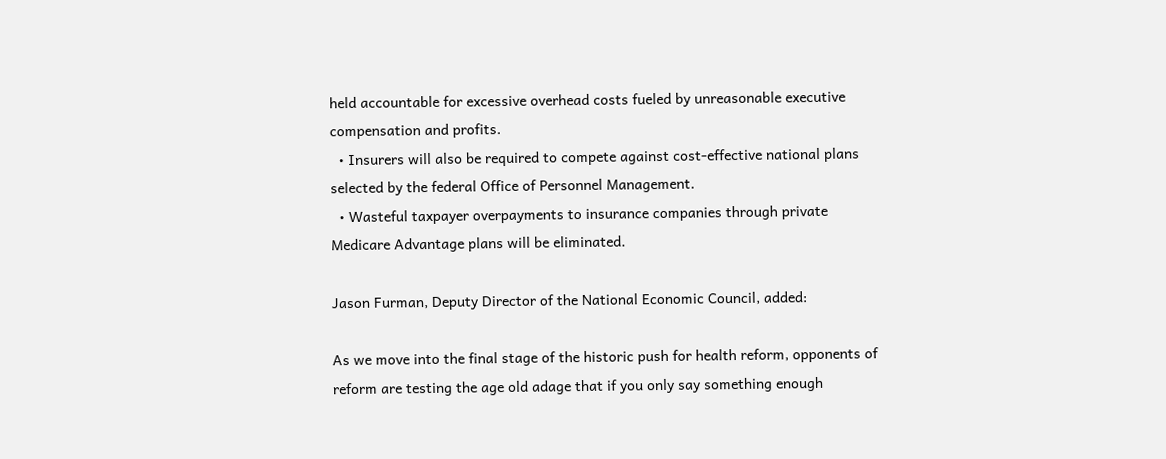held accountable for excessive overhead costs fueled by unreasonable executive compensation and profits.
  • Insurers will also be required to compete against cost-effective national plans selected by the federal Office of Personnel Management.
  • Wasteful taxpayer overpayments to insurance companies through private Medicare Advantage plans will be eliminated.

Jason Furman, Deputy Director of the National Economic Council, added:

As we move into the final stage of the historic push for health reform, opponents of reform are testing the age old adage that if you only say something enough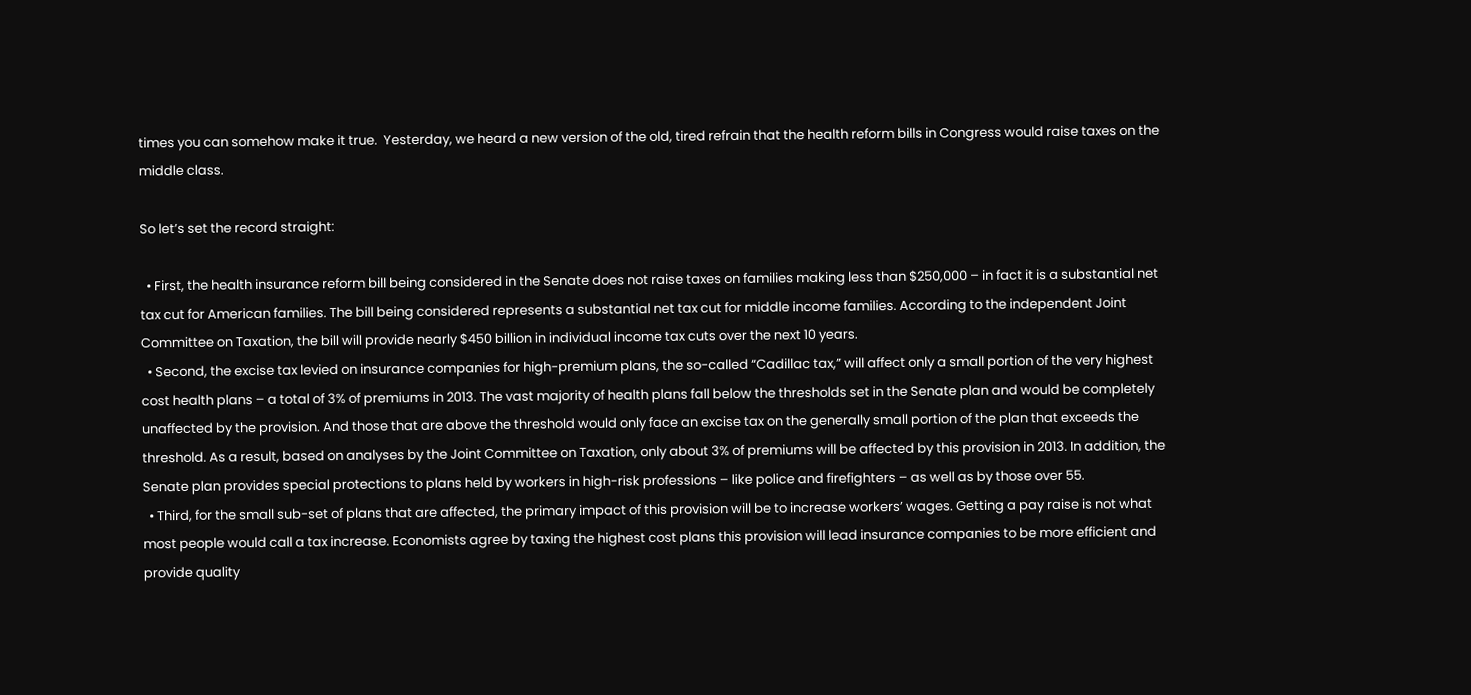times you can somehow make it true.  Yesterday, we heard a new version of the old, tired refrain that the health reform bills in Congress would raise taxes on the middle class.

So let’s set the record straight:

  • First, the health insurance reform bill being considered in the Senate does not raise taxes on families making less than $250,000 – in fact it is a substantial net tax cut for American families. The bill being considered represents a substantial net tax cut for middle income families. According to the independent Joint Committee on Taxation, the bill will provide nearly $450 billion in individual income tax cuts over the next 10 years.
  • Second, the excise tax levied on insurance companies for high-premium plans, the so-called “Cadillac tax,” will affect only a small portion of the very highest cost health plans – a total of 3% of premiums in 2013. The vast majority of health plans fall below the thresholds set in the Senate plan and would be completely unaffected by the provision. And those that are above the threshold would only face an excise tax on the generally small portion of the plan that exceeds the threshold. As a result, based on analyses by the Joint Committee on Taxation, only about 3% of premiums will be affected by this provision in 2013. In addition, the Senate plan provides special protections to plans held by workers in high-risk professions – like police and firefighters – as well as by those over 55.
  • Third, for the small sub-set of plans that are affected, the primary impact of this provision will be to increase workers’ wages. Getting a pay raise is not what most people would call a tax increase. Economists agree by taxing the highest cost plans this provision will lead insurance companies to be more efficient and provide quality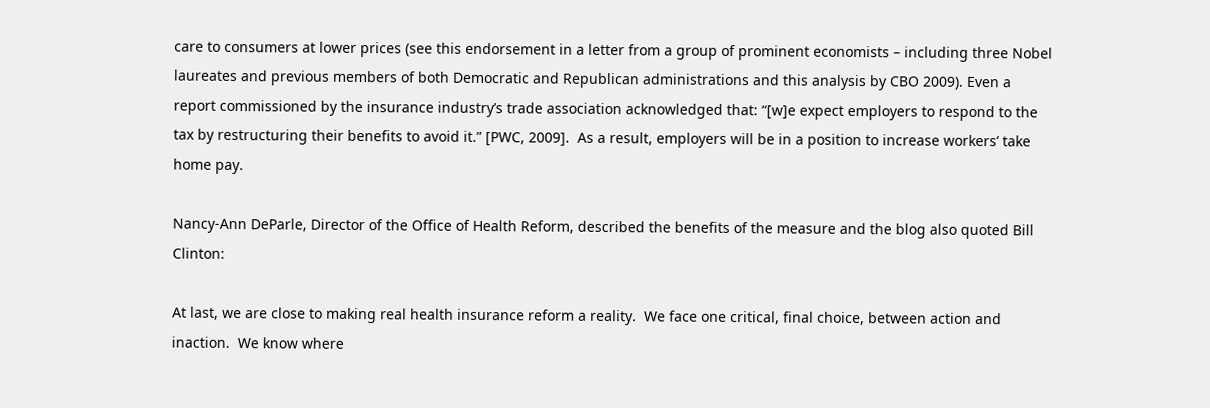care to consumers at lower prices (see this endorsement in a letter from a group of prominent economists – including three Nobel laureates and previous members of both Democratic and Republican administrations and this analysis by CBO 2009). Even a report commissioned by the insurance industry’s trade association acknowledged that: “[w]e expect employers to respond to the tax by restructuring their benefits to avoid it.” [PWC, 2009].  As a result, employers will be in a position to increase workers’ take home pay.

Nancy-Ann DeParle, Director of the Office of Health Reform, described the benefits of the measure and the blog also quoted Bill Clinton:

At last, we are close to making real health insurance reform a reality.  We face one critical, final choice, between action and inaction.  We know where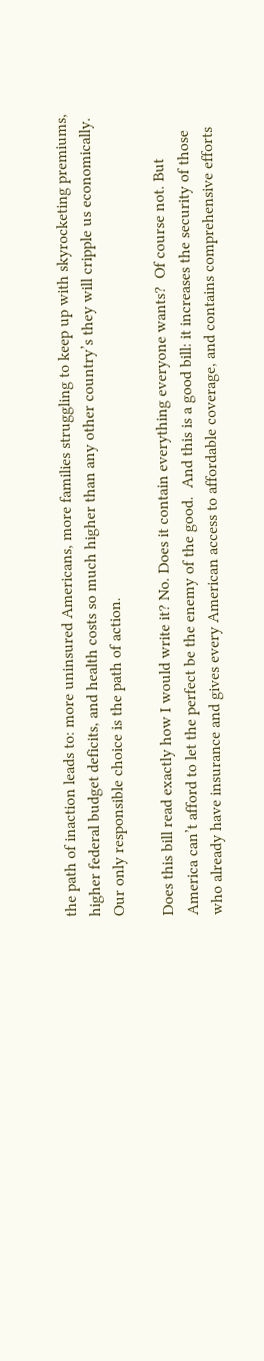the path of inaction leads to: more uninsured Americans, more families struggling to keep up with skyrocketing premiums, higher federal budget deficits, and health costs so much higher than any other country’s they will cripple us economically.  Our only responsible choice is the path of action.

Does this bill read exactly how I would write it? No. Does it contain everything everyone wants?  Of course not. But America can’t afford to let the perfect be the enemy of the good.  And this is a good bill: it increases the security of those who already have insurance and gives every American access to affordable coverage, and contains comprehensive efforts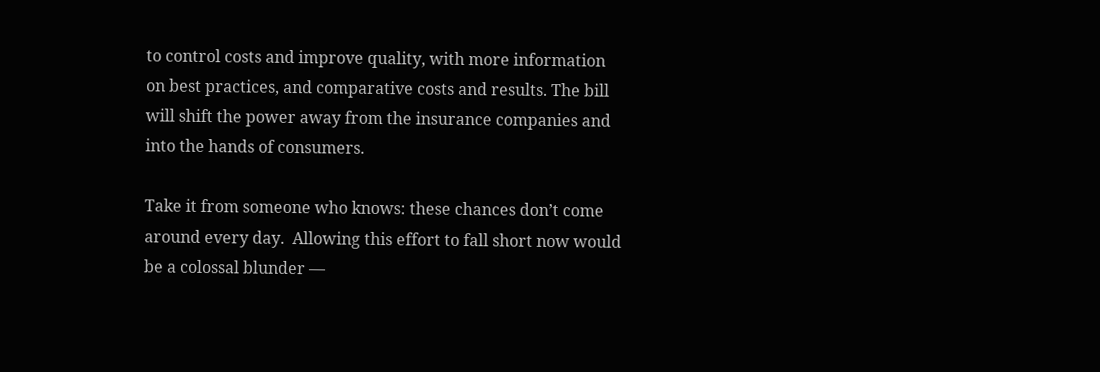to control costs and improve quality, with more information on best practices, and comparative costs and results. The bill will shift the power away from the insurance companies and into the hands of consumers.

Take it from someone who knows: these chances don’t come around every day.  Allowing this effort to fall short now would be a colossal blunder —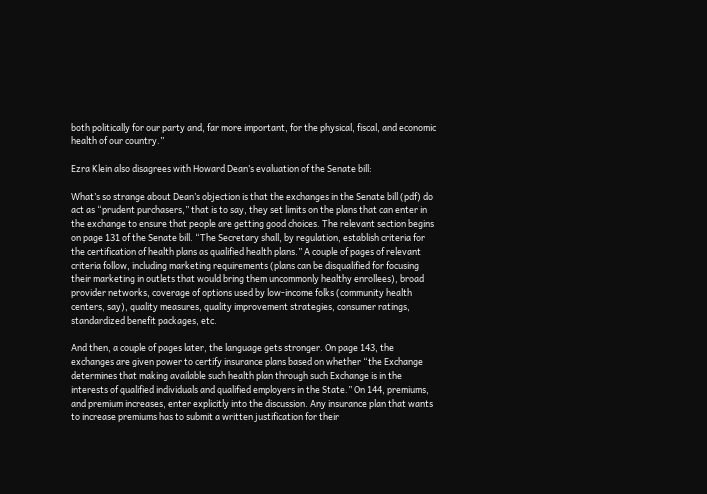both politically for our party and, far more important, for the physical, fiscal, and economic health of our country.”

Ezra Klein also disagrees with Howard Dean’s evaluation of the Senate bill:

What’s so strange about Dean’s objection is that the exchanges in the Senate bill (pdf) do act as “prudent purchasers,” that is to say, they set limits on the plans that can enter in the exchange to ensure that people are getting good choices. The relevant section begins on page 131 of the Senate bill. “The Secretary shall, by regulation, establish criteria for the certification of health plans as qualified health plans.” A couple of pages of relevant criteria follow, including marketing requirements (plans can be disqualified for focusing their marketing in outlets that would bring them uncommonly healthy enrollees), broad provider networks, coverage of options used by low-income folks (community health centers, say), quality measures, quality improvement strategies, consumer ratings, standardized benefit packages, etc.

And then, a couple of pages later, the language gets stronger. On page 143, the exchanges are given power to certify insurance plans based on whether “the Exchange determines that making available such health plan through such Exchange is in the interests of qualified individuals and qualified employers in the State.” On 144, premiums, and premium increases, enter explicitly into the discussion. Any insurance plan that wants to increase premiums has to submit a written justification for their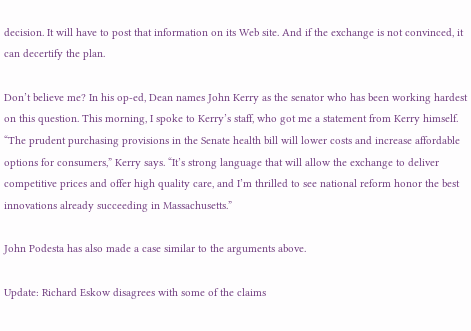decision. It will have to post that information on its Web site. And if the exchange is not convinced, it can decertify the plan.

Don’t believe me? In his op-ed, Dean names John Kerry as the senator who has been working hardest on this question. This morning, I spoke to Kerry’s staff, who got me a statement from Kerry himself. “The prudent purchasing provisions in the Senate health bill will lower costs and increase affordable options for consumers,” Kerry says. “It’s strong language that will allow the exchange to deliver competitive prices and offer high quality care, and I’m thrilled to see national reform honor the best innovations already succeeding in Massachusetts.”

John Podesta has also made a case similar to the arguments above.

Update: Richard Eskow disagrees with some of the claims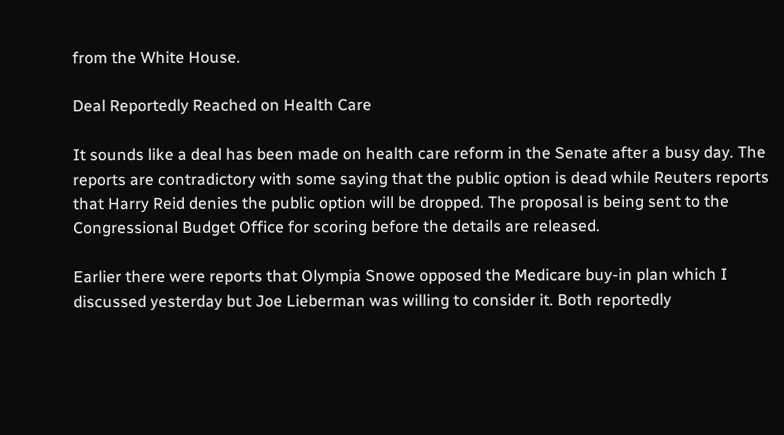from the White House.

Deal Reportedly Reached on Health Care

It sounds like a deal has been made on health care reform in the Senate after a busy day. The reports are contradictory with some saying that the public option is dead while Reuters reports that Harry Reid denies the public option will be dropped. The proposal is being sent to the Congressional Budget Office for scoring before the details are released.

Earlier there were reports that Olympia Snowe opposed the Medicare buy-in plan which I discussed yesterday but Joe Lieberman was willing to consider it. Both reportedly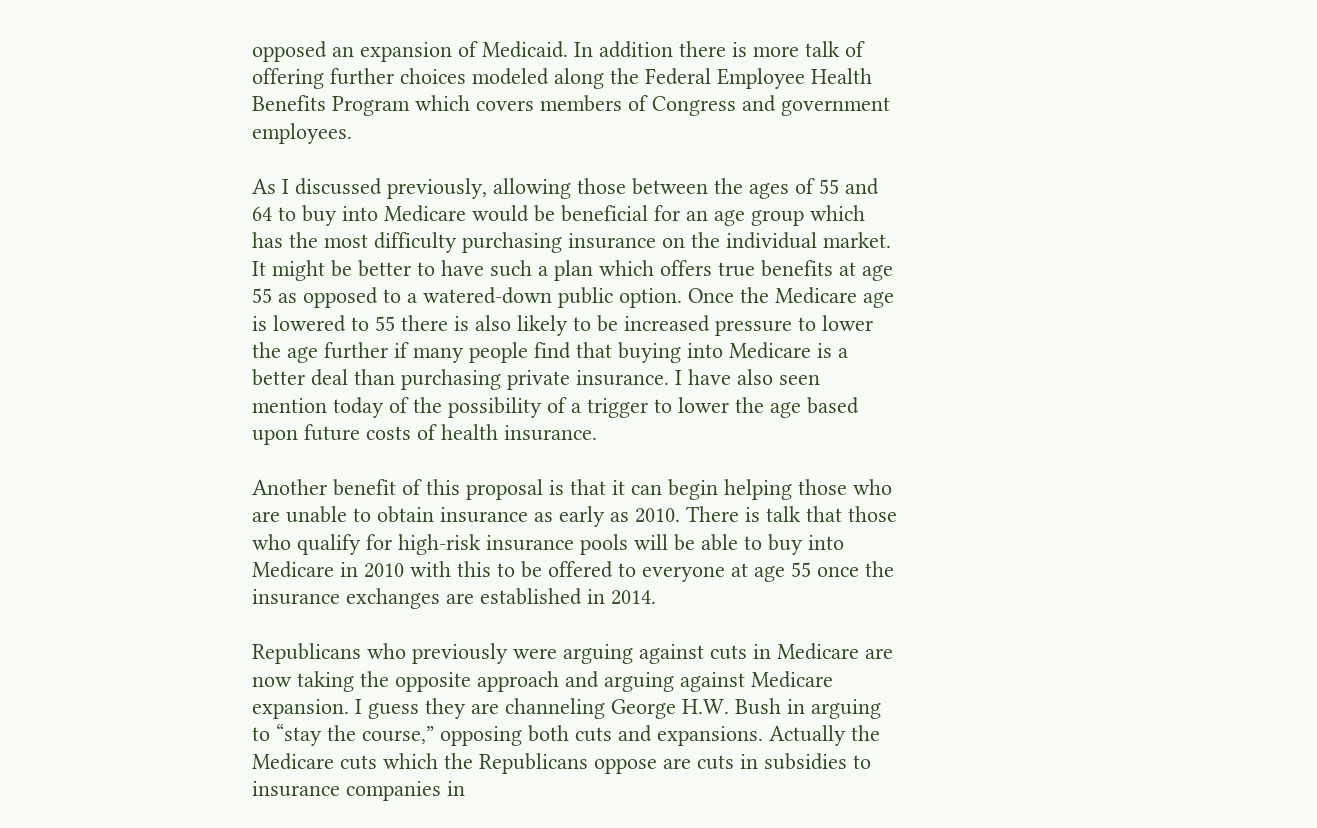opposed an expansion of Medicaid. In addition there is more talk of offering further choices modeled along the Federal Employee Health Benefits Program which covers members of Congress and government employees.

As I discussed previously, allowing those between the ages of 55 and 64 to buy into Medicare would be beneficial for an age group which has the most difficulty purchasing insurance on the individual market. It might be better to have such a plan which offers true benefits at age 55 as opposed to a watered-down public option. Once the Medicare age is lowered to 55 there is also likely to be increased pressure to lower the age further if many people find that buying into Medicare is a better deal than purchasing private insurance. I have also seen mention today of the possibility of a trigger to lower the age based upon future costs of health insurance.

Another benefit of this proposal is that it can begin helping those who are unable to obtain insurance as early as 2010. There is talk that those who qualify for high-risk insurance pools will be able to buy into Medicare in 2010 with this to be offered to everyone at age 55 once the insurance exchanges are established in 2014.

Republicans who previously were arguing against cuts in Medicare are now taking the opposite approach and arguing against Medicare expansion. I guess they are channeling George H.W. Bush in arguing to “stay the course,” opposing both cuts and expansions. Actually the Medicare cuts which the Republicans oppose are cuts in subsidies to insurance companies in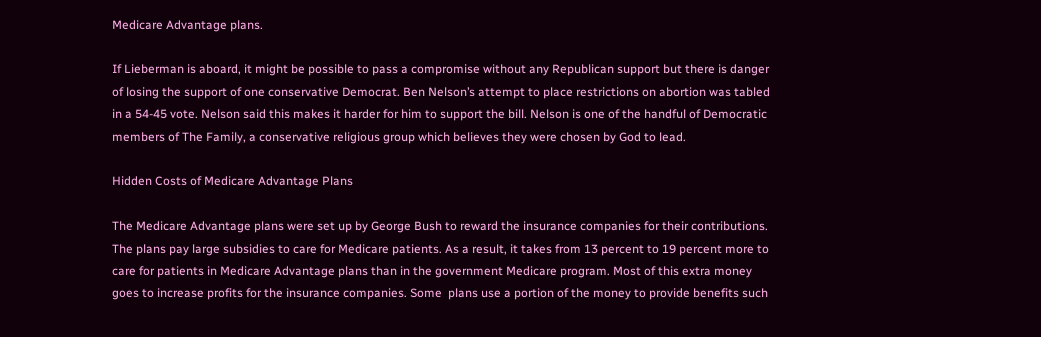Medicare Advantage plans.

If Lieberman is aboard, it might be possible to pass a compromise without any Republican support but there is danger of losing the support of one conservative Democrat. Ben Nelson’s attempt to place restrictions on abortion was tabled in a 54-45 vote. Nelson said this makes it harder for him to support the bill. Nelson is one of the handful of Democratic members of The Family, a conservative religious group which believes they were chosen by God to lead.

Hidden Costs of Medicare Advantage Plans

The Medicare Advantage plans were set up by George Bush to reward the insurance companies for their contributions. The plans pay large subsidies to care for Medicare patients. As a result, it takes from 13 percent to 19 percent more to care for patients in Medicare Advantage plans than in the government Medicare program. Most of this extra money goes to increase profits for the insurance companies. Some  plans use a portion of the money to provide benefits such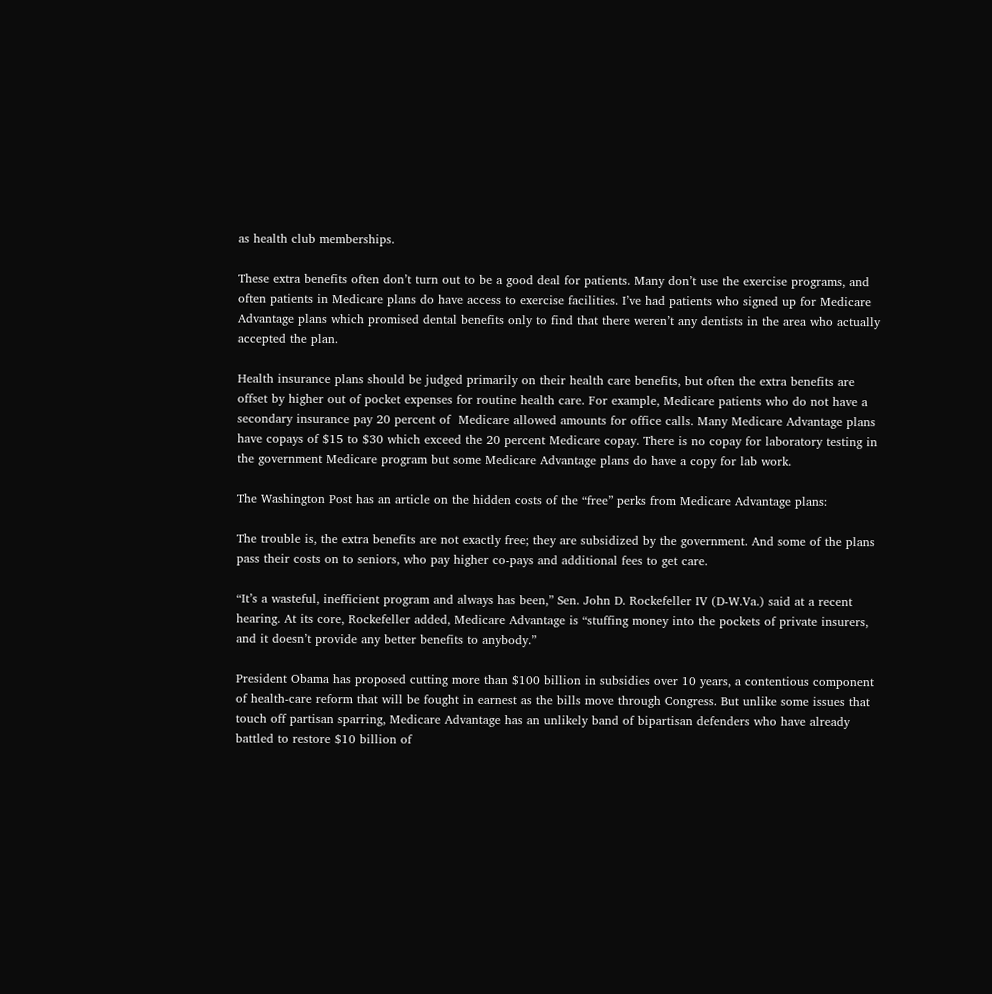as health club memberships.

These extra benefits often don’t turn out to be a good deal for patients. Many don’t use the exercise programs, and often patients in Medicare plans do have access to exercise facilities. I’ve had patients who signed up for Medicare Advantage plans which promised dental benefits only to find that there weren’t any dentists in the area who actually accepted the plan.

Health insurance plans should be judged primarily on their health care benefits, but often the extra benefits are offset by higher out of pocket expenses for routine health care. For example, Medicare patients who do not have a secondary insurance pay 20 percent of  Medicare allowed amounts for office calls. Many Medicare Advantage plans have copays of $15 to $30 which exceed the 20 percent Medicare copay. There is no copay for laboratory testing in the government Medicare program but some Medicare Advantage plans do have a copy for lab work.

The Washington Post has an article on the hidden costs of the “free” perks from Medicare Advantage plans:

The trouble is, the extra benefits are not exactly free; they are subsidized by the government. And some of the plans pass their costs on to seniors, who pay higher co-pays and additional fees to get care.

“It’s a wasteful, inefficient program and always has been,” Sen. John D. Rockefeller IV (D-W.Va.) said at a recent hearing. At its core, Rockefeller added, Medicare Advantage is “stuffing money into the pockets of private insurers, and it doesn’t provide any better benefits to anybody.”

President Obama has proposed cutting more than $100 billion in subsidies over 10 years, a contentious component of health-care reform that will be fought in earnest as the bills move through Congress. But unlike some issues that touch off partisan sparring, Medicare Advantage has an unlikely band of bipartisan defenders who have already battled to restore $10 billion of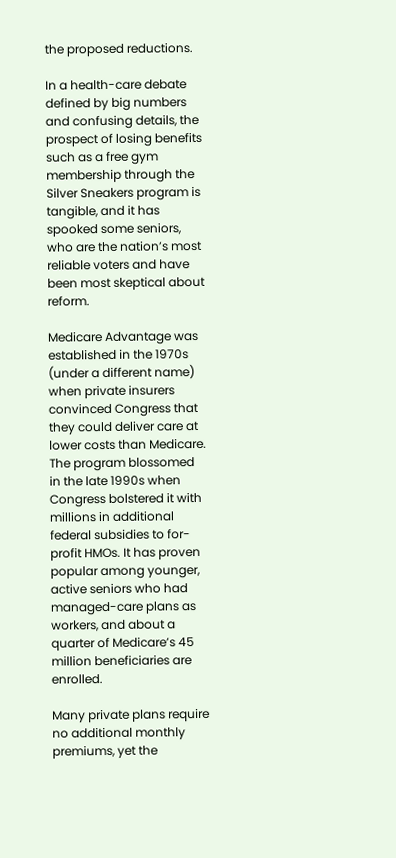the proposed reductions.

In a health-care debate defined by big numbers and confusing details, the prospect of losing benefits such as a free gym membership through the Silver Sneakers program is tangible, and it has spooked some seniors, who are the nation’s most reliable voters and have been most skeptical about reform.

Medicare Advantage was established in the 1970s (under a different name) when private insurers convinced Congress that they could deliver care at lower costs than Medicare. The program blossomed in the late 1990s when Congress bolstered it with millions in additional federal subsidies to for-profit HMOs. It has proven popular among younger, active seniors who had managed-care plans as workers, and about a quarter of Medicare’s 45 million beneficiaries are enrolled.

Many private plans require no additional monthly premiums, yet the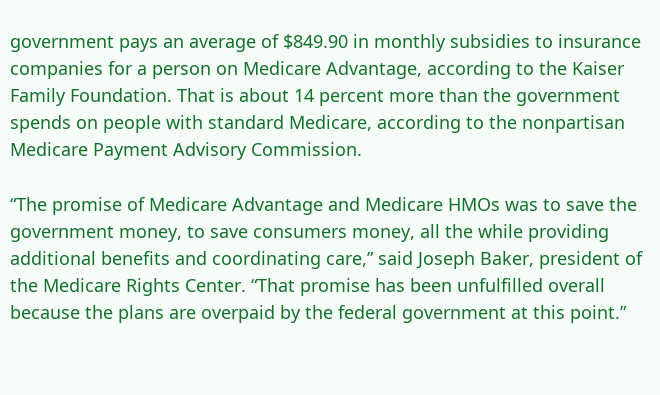government pays an average of $849.90 in monthly subsidies to insurance companies for a person on Medicare Advantage, according to the Kaiser Family Foundation. That is about 14 percent more than the government spends on people with standard Medicare, according to the nonpartisan Medicare Payment Advisory Commission.

“The promise of Medicare Advantage and Medicare HMOs was to save the government money, to save consumers money, all the while providing additional benefits and coordinating care,” said Joseph Baker, president of the Medicare Rights Center. “That promise has been unfulfilled overall because the plans are overpaid by the federal government at this point.”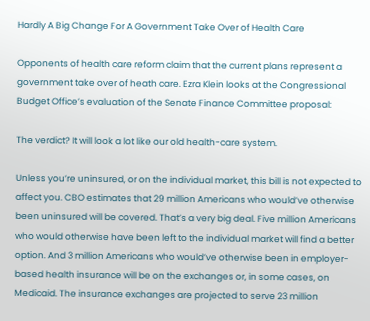Hardly A Big Change For A Government Take Over of Health Care

Opponents of health care reform claim that the current plans represent a government take over of heath care. Ezra Klein looks at the Congressional Budget Office’s evaluation of the Senate Finance Committee proposal:

The verdict? It will look a lot like our old health-care system.

Unless you’re uninsured, or on the individual market, this bill is not expected to affect you. CBO estimates that 29 million Americans who would’ve otherwise been uninsured will be covered. That’s a very big deal. Five million Americans who would otherwise have been left to the individual market will find a better option. And 3 million Americans who would’ve otherwise been in employer-based health insurance will be on the exchanges or, in some cases, on Medicaid. The insurance exchanges are projected to serve 23 million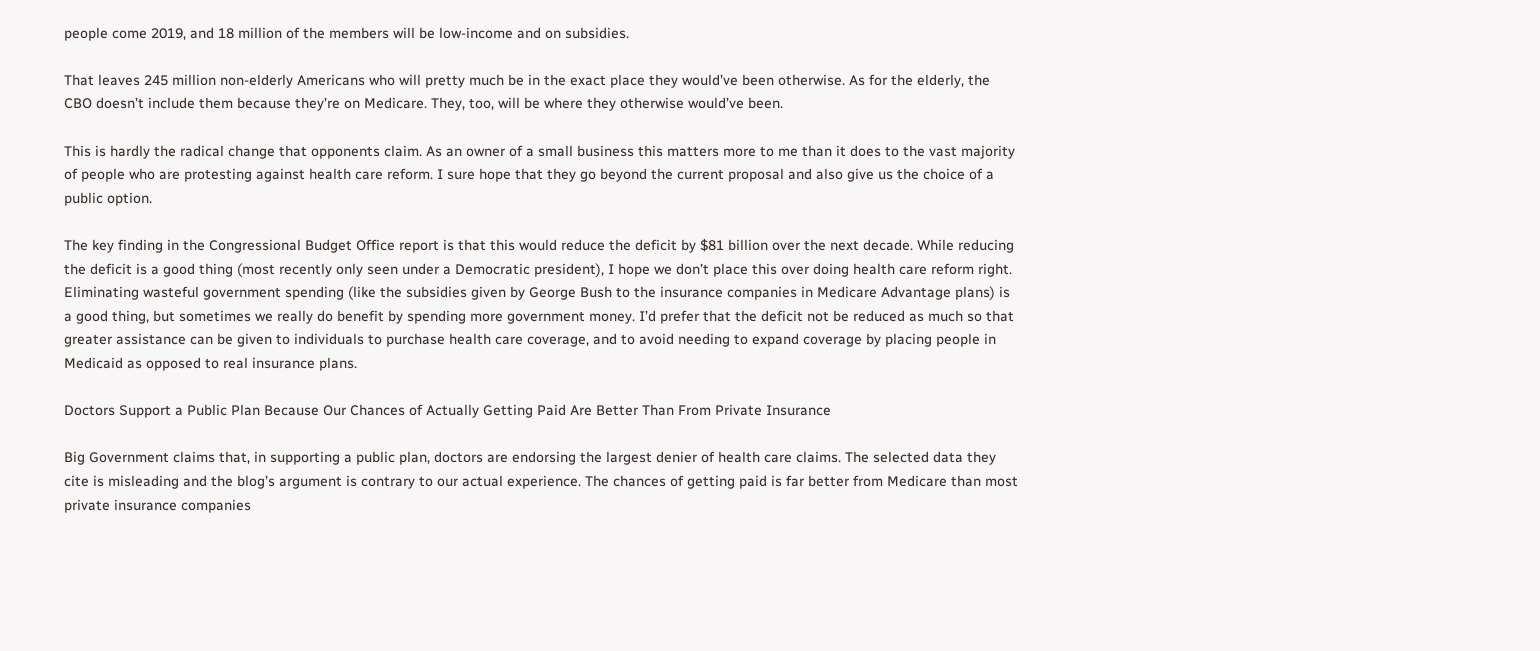people come 2019, and 18 million of the members will be low-income and on subsidies.

That leaves 245 million non-elderly Americans who will pretty much be in the exact place they would’ve been otherwise. As for the elderly, the CBO doesn’t include them because they’re on Medicare. They, too, will be where they otherwise would’ve been.

This is hardly the radical change that opponents claim. As an owner of a small business this matters more to me than it does to the vast majority of people who are protesting against health care reform. I sure hope that they go beyond the current proposal and also give us the choice of a public option.

The key finding in the Congressional Budget Office report is that this would reduce the deficit by $81 billion over the next decade. While reducing the deficit is a good thing (most recently only seen under a Democratic president), I hope we don’t place this over doing health care reform right. Eliminating wasteful government spending (like the subsidies given by George Bush to the insurance companies in Medicare Advantage plans) is a good thing, but sometimes we really do benefit by spending more government money. I’d prefer that the deficit not be reduced as much so that greater assistance can be given to individuals to purchase health care coverage, and to avoid needing to expand coverage by placing people in Medicaid as opposed to real insurance plans.

Doctors Support a Public Plan Because Our Chances of Actually Getting Paid Are Better Than From Private Insurance

Big Government claims that, in supporting a public plan, doctors are endorsing the largest denier of health care claims. The selected data they cite is misleading and the blog’s argument is contrary to our actual experience. The chances of getting paid is far better from Medicare than most private insurance companies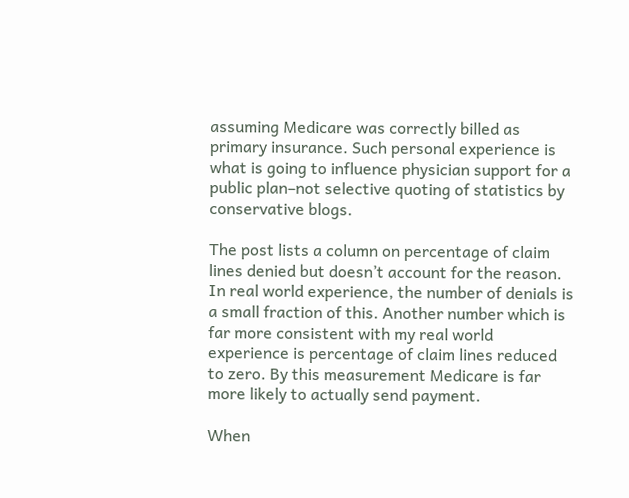assuming Medicare was correctly billed as primary insurance. Such personal experience is what is going to influence physician support for a public plan–not selective quoting of statistics by conservative blogs.

The post lists a column on percentage of claim lines denied but doesn’t account for the reason. In real world experience, the number of denials is a small fraction of this. Another number which is far more consistent with my real world experience is percentage of claim lines reduced to zero. By this measurement Medicare is far more likely to actually send payment.

When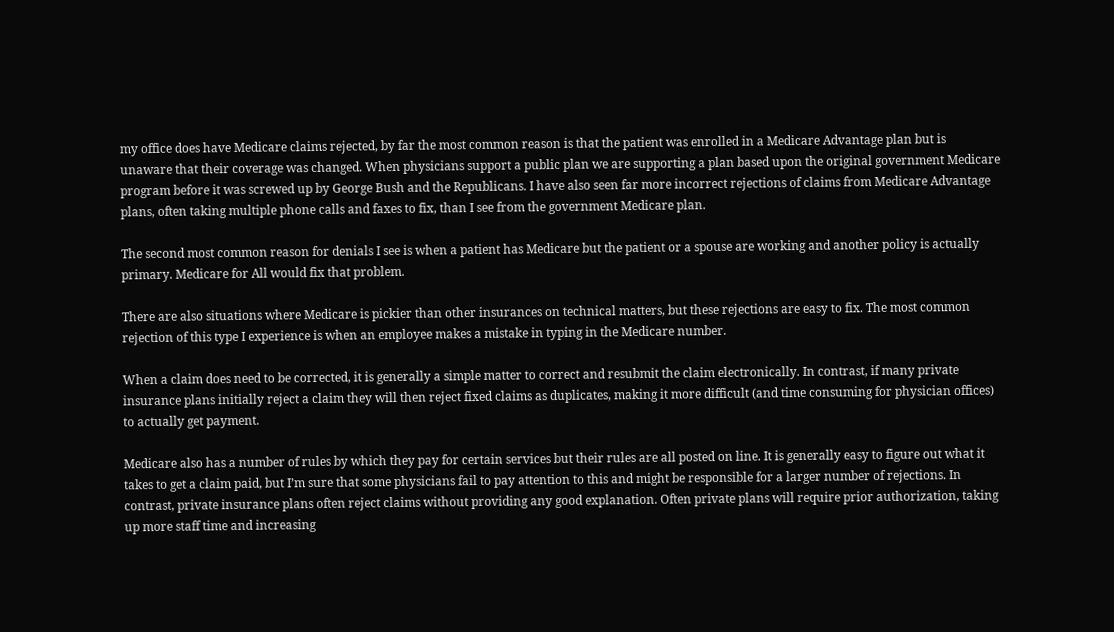my office does have Medicare claims rejected, by far the most common reason is that the patient was enrolled in a Medicare Advantage plan but is unaware that their coverage was changed. When physicians support a public plan we are supporting a plan based upon the original government Medicare program before it was screwed up by George Bush and the Republicans. I have also seen far more incorrect rejections of claims from Medicare Advantage plans, often taking multiple phone calls and faxes to fix, than I see from the government Medicare plan.

The second most common reason for denials I see is when a patient has Medicare but the patient or a spouse are working and another policy is actually primary. Medicare for All would fix that problem.

There are also situations where Medicare is pickier than other insurances on technical matters, but these rejections are easy to fix. The most common rejection of this type I experience is when an employee makes a mistake in typing in the Medicare number.

When a claim does need to be corrected, it is generally a simple matter to correct and resubmit the claim electronically. In contrast, if many private insurance plans initially reject a claim they will then reject fixed claims as duplicates, making it more difficult (and time consuming for physician offices) to actually get payment.

Medicare also has a number of rules by which they pay for certain services but their rules are all posted on line. It is generally easy to figure out what it takes to get a claim paid, but I’m sure that some physicians fail to pay attention to this and might be responsible for a larger number of rejections. In contrast, private insurance plans often reject claims without providing any good explanation. Often private plans will require prior authorization, taking up more staff time and increasing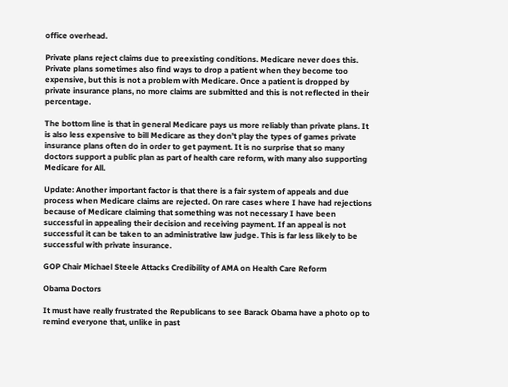office overhead.

Private plans reject claims due to preexisting conditions. Medicare never does this. Private plans sometimes also find ways to drop a patient when they become too expensive, but this is not a problem with Medicare. Once a patient is dropped by private insurance plans, no more claims are submitted and this is not reflected in their percentage.

The bottom line is that in general Medicare pays us more reliably than private plans. It is also less expensive to bill Medicare as they don’t play the types of games private insurance plans often do in order to get payment. It is no surprise that so many doctors support a public plan as part of health care reform, with many also supporting Medicare for All.

Update: Another important factor is that there is a fair system of appeals and due process when Medicare claims are rejected. On rare cases where I have had rejections because of Medicare claiming that something was not necessary I have been successful in appealing their decision and receiving payment. If an appeal is not successful it can be taken to an administrative law judge. This is far less likely to be successful with private insurance.

GOP Chair Michael Steele Attacks Credibility of AMA on Health Care Reform

Obama Doctors

It must have really frustrated the Republicans to see Barack Obama have a photo op to remind everyone that, unlike in past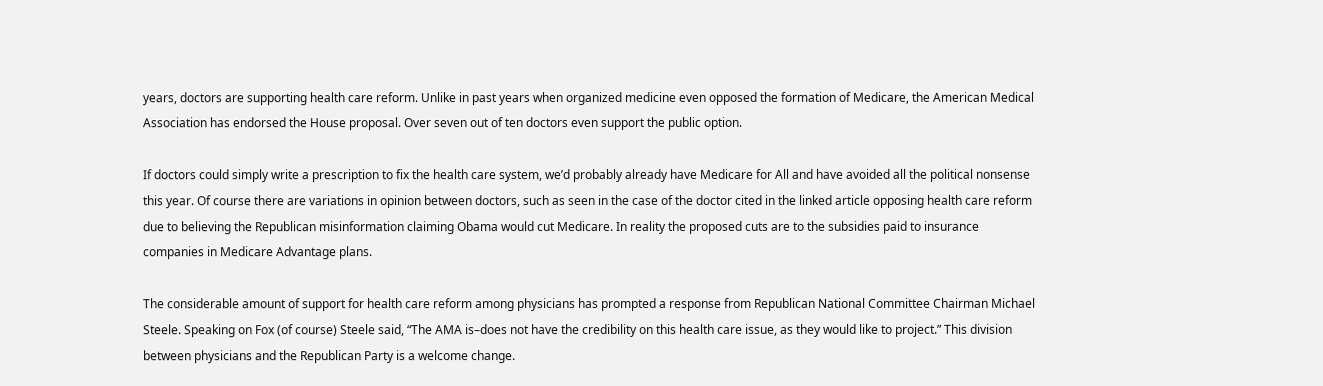years, doctors are supporting health care reform. Unlike in past years when organized medicine even opposed the formation of Medicare, the American Medical Association has endorsed the House proposal. Over seven out of ten doctors even support the public option.

If doctors could simply write a prescription to fix the health care system, we’d probably already have Medicare for All and have avoided all the political nonsense this year. Of course there are variations in opinion between doctors, such as seen in the case of the doctor cited in the linked article opposing health care reform due to believing the Republican misinformation claiming Obama would cut Medicare. In reality the proposed cuts are to the subsidies paid to insurance companies in Medicare Advantage plans.

The considerable amount of support for health care reform among physicians has prompted a response from Republican National Committee Chairman Michael Steele. Speaking on Fox (of course) Steele said, “The AMA is–does not have the credibility on this health care issue, as they would like to project.” This division between physicians and the Republican Party is a welcome change.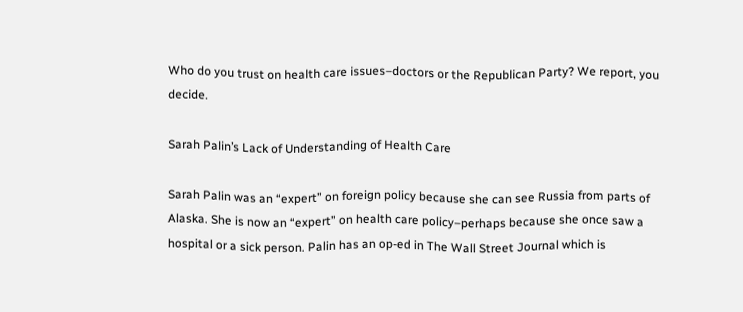Who do you trust on health care issues–doctors or the Republican Party? We report, you decide.

Sarah Palin’s Lack of Understanding of Health Care

Sarah Palin was an “expert” on foreign policy because she can see Russia from parts of Alaska. She is now an “expert” on health care policy–perhaps because she once saw a hospital or a sick person. Palin has an op-ed in The Wall Street Journal which is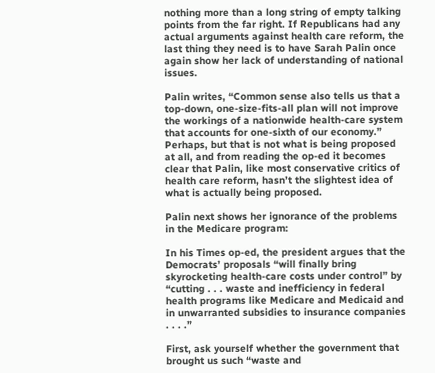nothing more than a long string of empty talking points from the far right. If Republicans had any actual arguments against health care reform, the last thing they need is to have Sarah Palin once again show her lack of understanding of national issues.

Palin writes, “Common sense also tells us that a top-down, one-size-fits-all plan will not improve the workings of a nationwide health-care system that accounts for one-sixth of our economy.” Perhaps, but that is not what is being proposed at all, and from reading the op-ed it becomes clear that Palin, like most conservative critics of health care reform, hasn’t the slightest idea of what is actually being proposed.

Palin next shows her ignorance of the problems in the Medicare program:

In his Times op-ed, the president argues that the Democrats’ proposals “will finally bring skyrocketing health-care costs under control” by “cutting . . . waste and inefficiency in federal health programs like Medicare and Medicaid and in unwarranted subsidies to insurance companies . . . .”

First, ask yourself whether the government that brought us such “waste and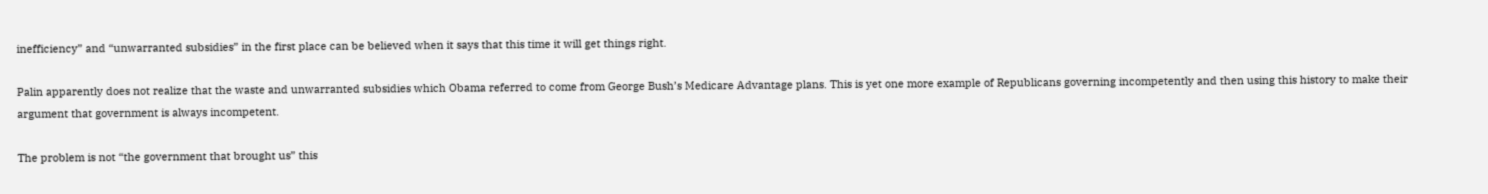inefficiency” and “unwarranted subsidies” in the first place can be believed when it says that this time it will get things right.

Palin apparently does not realize that the waste and unwarranted subsidies which Obama referred to come from George Bush’s Medicare Advantage plans. This is yet one more example of Republicans governing incompetently and then using this history to make their argument that government is always incompetent.

The problem is not “the government that brought us” this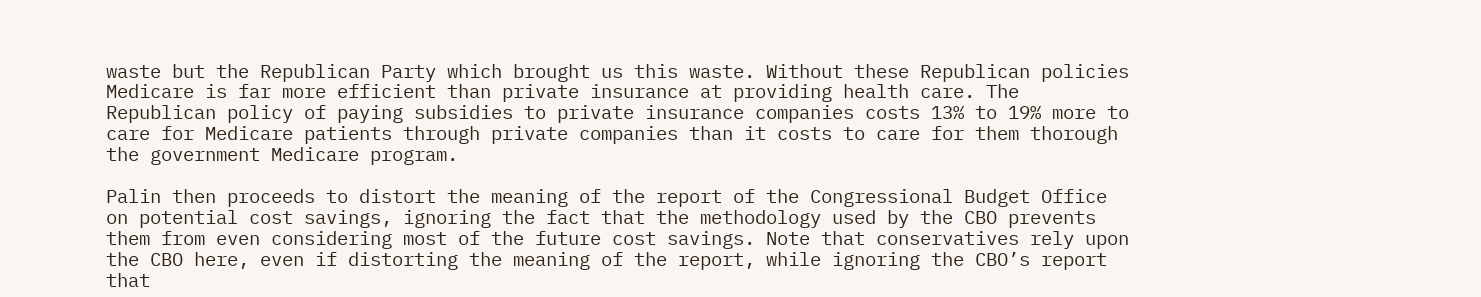waste but the Republican Party which brought us this waste. Without these Republican policies Medicare is far more efficient than private insurance at providing health care. The Republican policy of paying subsidies to private insurance companies costs 13% to 19% more to care for Medicare patients through private companies than it costs to care for them thorough the government Medicare program.

Palin then proceeds to distort the meaning of the report of the Congressional Budget Office on potential cost savings, ignoring the fact that the methodology used by the CBO prevents them from even considering most of the future cost savings. Note that conservatives rely upon the CBO here, even if distorting the meaning of the report, while ignoring the CBO’s report that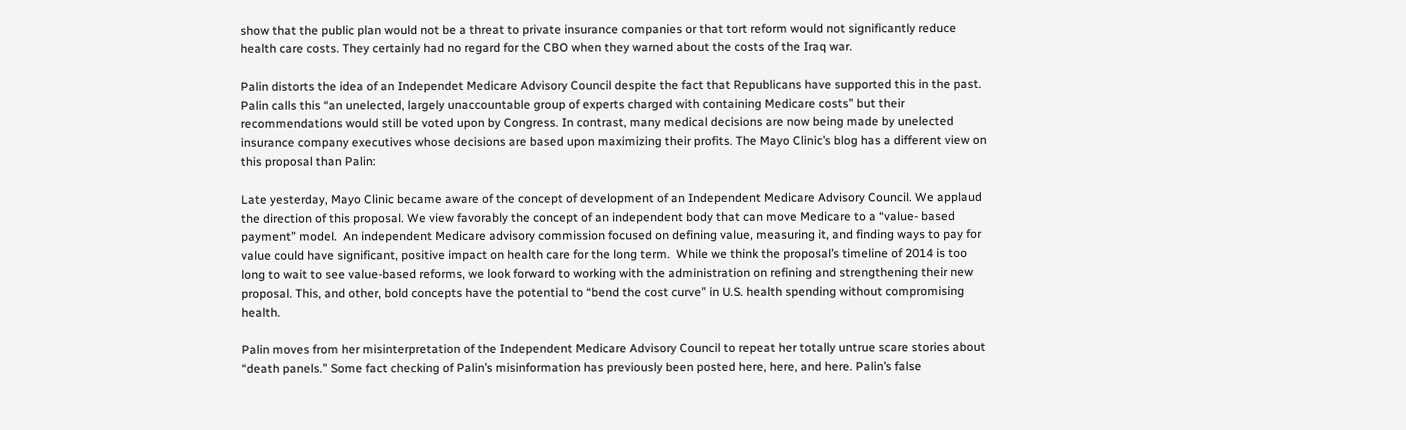show that the public plan would not be a threat to private insurance companies or that tort reform would not significantly reduce health care costs. They certainly had no regard for the CBO when they warned about the costs of the Iraq war.

Palin distorts the idea of an Independet Medicare Advisory Council despite the fact that Republicans have supported this in the past. Palin calls this “an unelected, largely unaccountable group of experts charged with containing Medicare costs” but their recommendations would still be voted upon by Congress. In contrast, many medical decisions are now being made by unelected insurance company executives whose decisions are based upon maximizing their profits. The Mayo Clinic’s blog has a different view on this proposal than Palin:

Late yesterday, Mayo Clinic became aware of the concept of development of an Independent Medicare Advisory Council. We applaud the direction of this proposal. We view favorably the concept of an independent body that can move Medicare to a “value- based payment” model.  An independent Medicare advisory commission focused on defining value, measuring it, and finding ways to pay for value could have significant, positive impact on health care for the long term.  While we think the proposal’s timeline of 2014 is too long to wait to see value-based reforms, we look forward to working with the administration on refining and strengthening their new proposal. This, and other, bold concepts have the potential to “bend the cost curve” in U.S. health spending without compromising health.

Palin moves from her misinterpretation of the Independent Medicare Advisory Council to repeat her totally untrue scare stories about “death panels.” Some fact checking of Palin’s misinformation has previously been posted here, here, and here. Palin’s false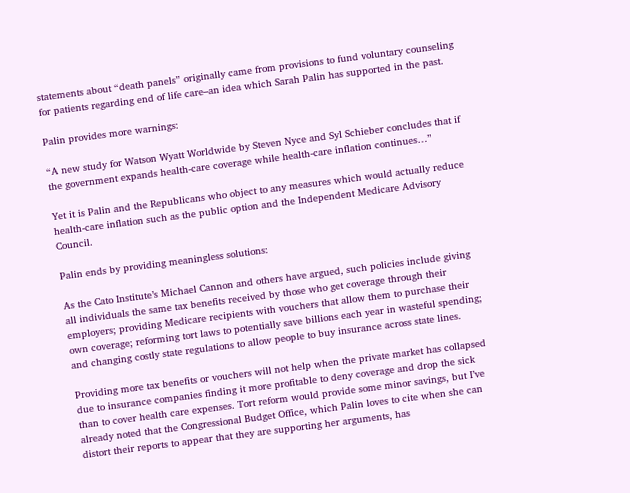statements about “death panels” originally came from provisions to fund voluntary counseling for patients regarding end of life care–an idea which Sarah Palin has supported in the past.

Palin provides more warnings:

“A new study for Watson Wyatt Worldwide by Steven Nyce and Syl Schieber concludes that if the government expands health-care coverage while health-care inflation continues…”

Yet it is Palin and the Republicans who object to any measures which would actually reduce health-care inflation such as the public option and the Independent Medicare Advisory Council.

Palin ends by providing meaningless solutions:

As the Cato Institute’s Michael Cannon and others have argued, such policies include giving all individuals the same tax benefits received by those who get coverage through their employers; providing Medicare recipients with vouchers that allow them to purchase their own coverage; reforming tort laws to potentially save billions each year in wasteful spending; and changing costly state regulations to allow people to buy insurance across state lines.

Providing more tax benefits or vouchers will not help when the private market has collapsed due to insurance companies finding it more profitable to deny coverage and drop the sick than to cover health care expenses. Tort reform would provide some minor savings, but I’ve already noted that the Congressional Budget Office, which Palin loves to cite when she can distort their reports to appear that they are supporting her arguments, has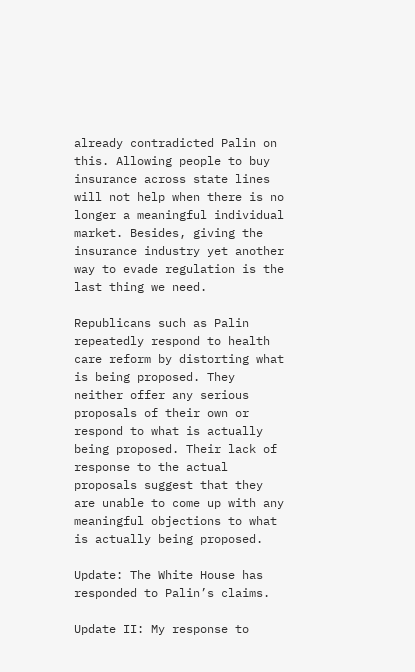already contradicted Palin on this. Allowing people to buy insurance across state lines will not help when there is no longer a meaningful individual market. Besides, giving the insurance industry yet another way to evade regulation is the last thing we need.

Republicans such as Palin repeatedly respond to health care reform by distorting what is being proposed. They neither offer any serious proposals of their own or respond to what is actually being proposed. Their lack of response to the actual proposals suggest that they are unable to come up with any meaningful objections to what is actually being proposed.

Update: The White House has responded to Palin’s claims.

Update II: My response to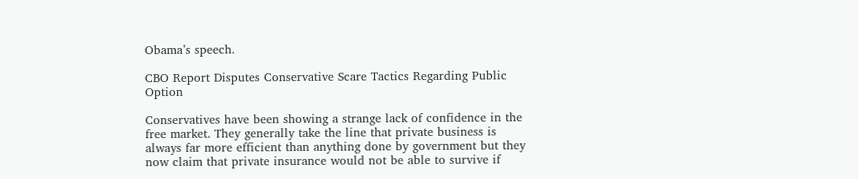Obama’s speech.

CBO Report Disputes Conservative Scare Tactics Regarding Public Option

Conservatives have been showing a strange lack of confidence in the free market. They generally take the line that private business is always far more efficient than anything done by government but they now claim that private insurance would not be able to survive if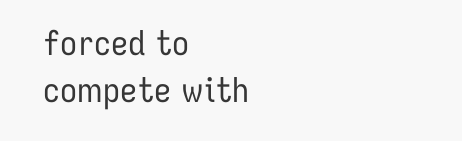forced to compete with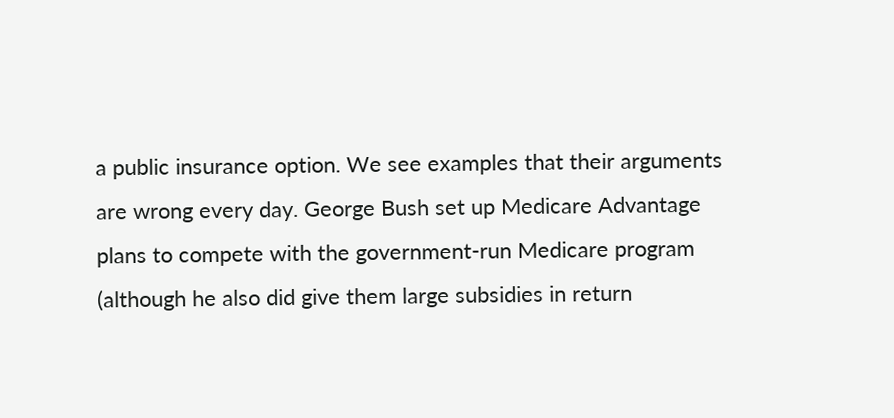a public insurance option. We see examples that their arguments are wrong every day. George Bush set up Medicare Advantage plans to compete with the government-run Medicare program (although he also did give them large subsidies in return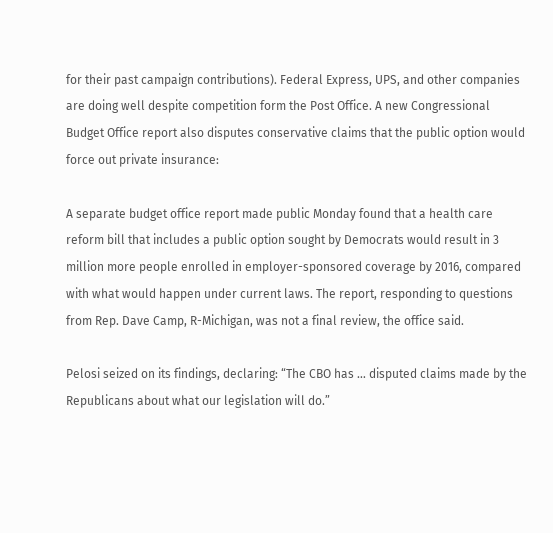for their past campaign contributions). Federal Express, UPS, and other companies are doing well despite competition form the Post Office. A new Congressional Budget Office report also disputes conservative claims that the public option would force out private insurance:

A separate budget office report made public Monday found that a health care reform bill that includes a public option sought by Democrats would result in 3 million more people enrolled in employer-sponsored coverage by 2016, compared with what would happen under current laws. The report, responding to questions from Rep. Dave Camp, R-Michigan, was not a final review, the office said.

Pelosi seized on its findings, declaring: “The CBO has … disputed claims made by the Republicans about what our legislation will do.”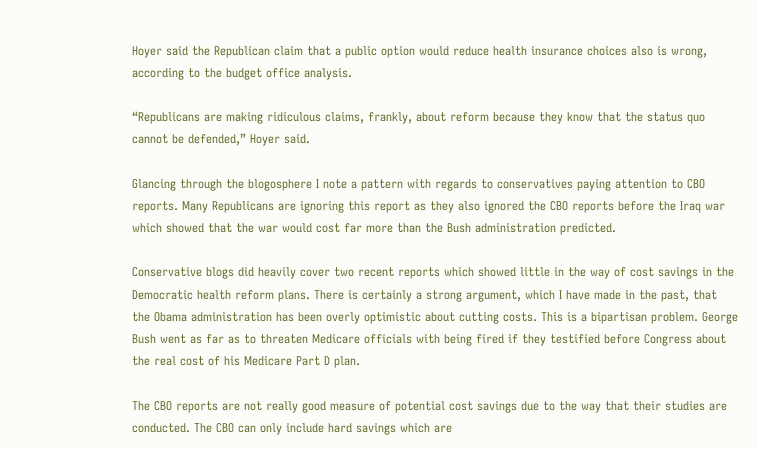Hoyer said the Republican claim that a public option would reduce health insurance choices also is wrong, according to the budget office analysis.

“Republicans are making ridiculous claims, frankly, about reform because they know that the status quo cannot be defended,” Hoyer said.

Glancing through the blogosphere I note a pattern with regards to conservatives paying attention to CBO reports. Many Republicans are ignoring this report as they also ignored the CBO reports before the Iraq war which showed that the war would cost far more than the Bush administration predicted.

Conservative blogs did heavily cover two recent reports which showed little in the way of cost savings in the Democratic health reform plans. There is certainly a strong argument, which I have made in the past, that the Obama administration has been overly optimistic about cutting costs. This is a bipartisan problem. George Bush went as far as to threaten Medicare officials with being fired if they testified before Congress about the real cost of his Medicare Part D plan.

The CBO reports are not really good measure of potential cost savings due to the way that their studies are conducted. The CBO can only include hard savings which are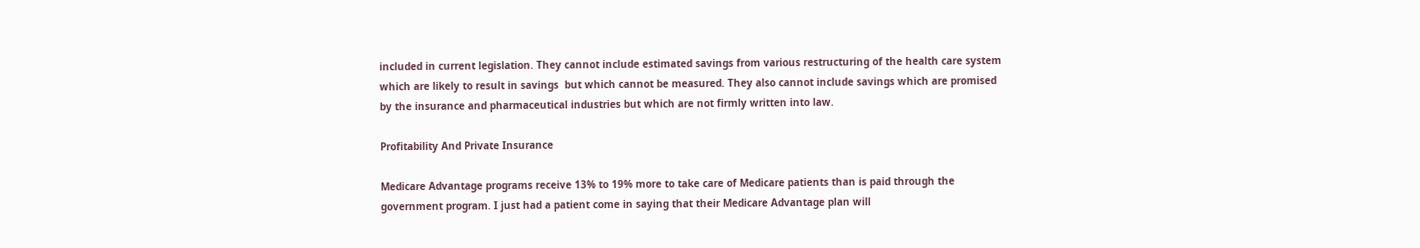included in current legislation. They cannot include estimated savings from various restructuring of the health care system which are likely to result in savings  but which cannot be measured. They also cannot include savings which are promised by the insurance and pharmaceutical industries but which are not firmly written into law.

Profitability And Private Insurance

Medicare Advantage programs receive 13% to 19% more to take care of Medicare patients than is paid through the government program. I just had a patient come in saying that their Medicare Advantage plan will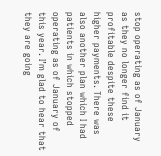stop operating as of January as they no longer find it profitable despite these higher payments. There was also another plan which I had patients in which stopped operating as of January of this year. I’m glad to hear that they are going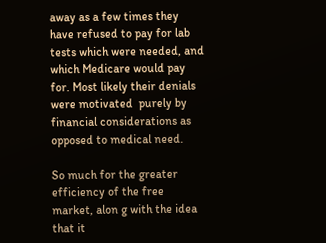away as a few times they have refused to pay for lab tests which were needed, and which Medicare would pay for. Most likely their denials were motivated  purely by financial considerations as opposed to medical need.

So much for the greater efficiency of the free market, alon g with the idea that it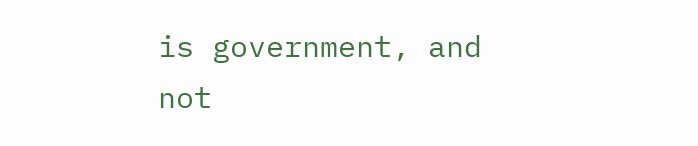is government, and not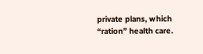private plans, which “ration” health care.